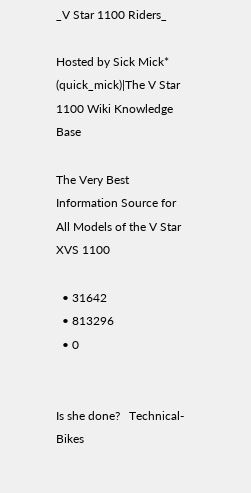_V Star 1100 Riders_

Hosted by Sick Mick* (quick_mick)|The V Star 1100 Wiki Knowledge Base

The Very Best Information Source for All Models of the V Star XVS 1100

  • 31642
  • 813296
  • 0


Is she done?   Technical-Bikes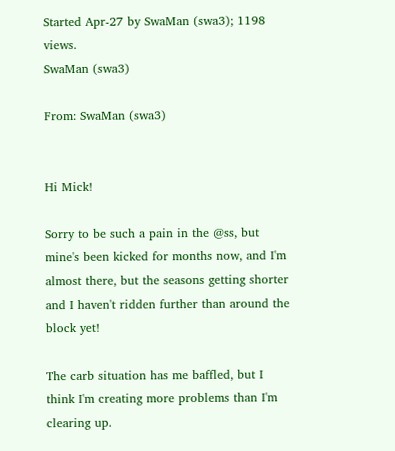Started Apr-27 by SwaMan (swa3); 1198 views.
SwaMan (swa3)

From: SwaMan (swa3)


Hi Mick!

Sorry to be such a pain in the @ss, but mine's been kicked for months now, and I'm almost there, but the seasons getting shorter and I haven't ridden further than around the block yet!

The carb situation has me baffled, but I think I'm creating more problems than I'm clearing up.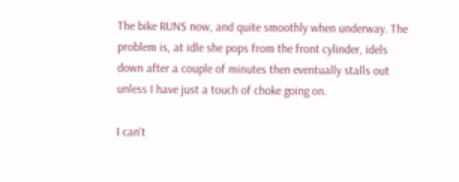The bike RUNS now, and quite smoothly when underway. The problem is, at idle she pops from the front cylinder, idels down after a couple of minutes then eventually stalls out unless I have just a touch of choke going on.

I can't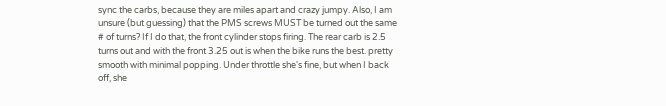sync the carbs, because they are miles apart and crazy jumpy. Also, I am unsure (but guessing) that the PMS screws MUST be turned out the same # of turns? If I do that, the front cylinder stops firing. The rear carb is 2.5 turns out and with the front 3.25 out is when the bike runs the best. pretty smooth with minimal popping. Under throttle she's fine, but when I back off, she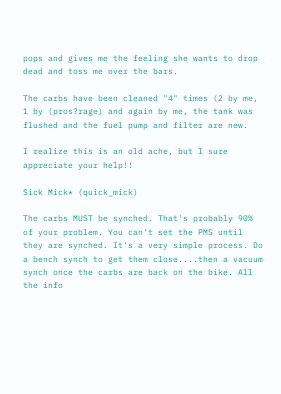pops and gives me the feeling she wants to drop dead and toss me over the bars.

The carbs have been cleaned "4" times (2 by me, 1 by (pros?rage) and again by me, the tank was flushed and the fuel pump and filter are new.

I realize this is an old ache, but I sure appreciate your help!!

Sick Mick* (quick_mick)

The carbs MUST be synched. That's probably 90% of your problem. You can't set the PMS until they are synched. It's a very simple process. Do a bench synch to get them close....then a vacuum synch once the carbs are back on the bike. All the info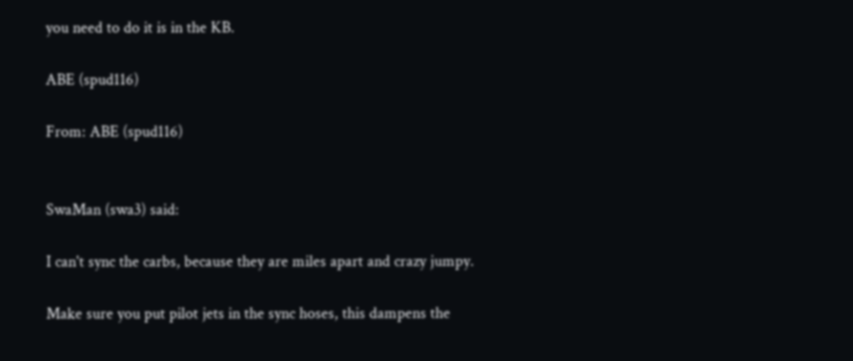you need to do it is in the KB.

ABE (spud116)

From: ABE (spud116)


SwaMan (swa3) said:

I can't sync the carbs, because they are miles apart and crazy jumpy.

Make sure you put pilot jets in the sync hoses, this dampens the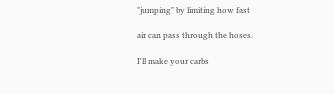"jumping" by limiting how fast

air can pass through the hoses.

I'll make your carbs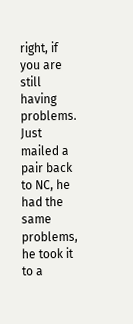right, if you are still having problems. Just mailed a pair back to NC, he had the same problems, he took it to a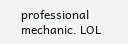professional mechanic. LOL